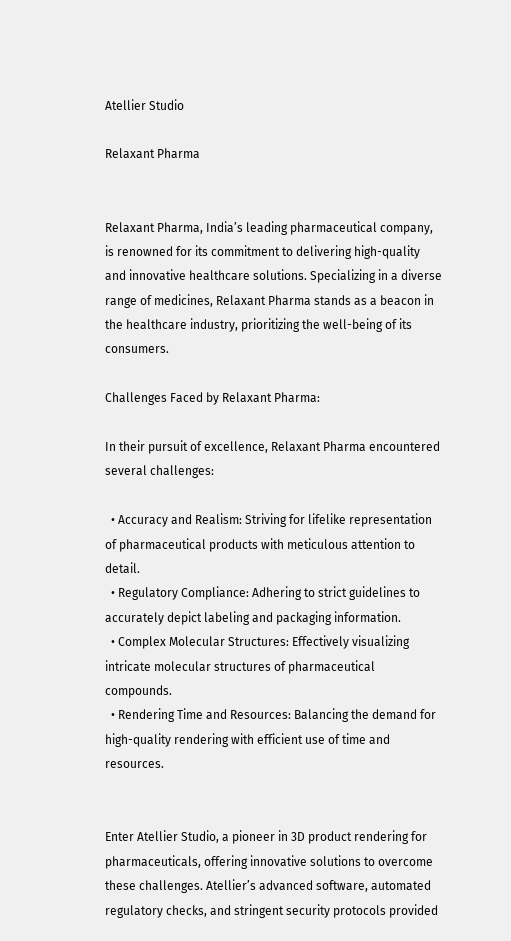Atellier Studio

Relaxant Pharma


Relaxant Pharma, India’s leading pharmaceutical company, is renowned for its commitment to delivering high-quality and innovative healthcare solutions. Specializing in a diverse range of medicines, Relaxant Pharma stands as a beacon in the healthcare industry, prioritizing the well-being of its consumers.

Challenges Faced by Relaxant Pharma:

In their pursuit of excellence, Relaxant Pharma encountered several challenges:

  • Accuracy and Realism: Striving for lifelike representation of pharmaceutical products with meticulous attention to detail.
  • Regulatory Compliance: Adhering to strict guidelines to accurately depict labeling and packaging information.
  • Complex Molecular Structures: Effectively visualizing intricate molecular structures of pharmaceutical compounds.
  • Rendering Time and Resources: Balancing the demand for high-quality rendering with efficient use of time and resources.


Enter Atellier Studio, a pioneer in 3D product rendering for pharmaceuticals, offering innovative solutions to overcome these challenges. Atellier’s advanced software, automated regulatory checks, and stringent security protocols provided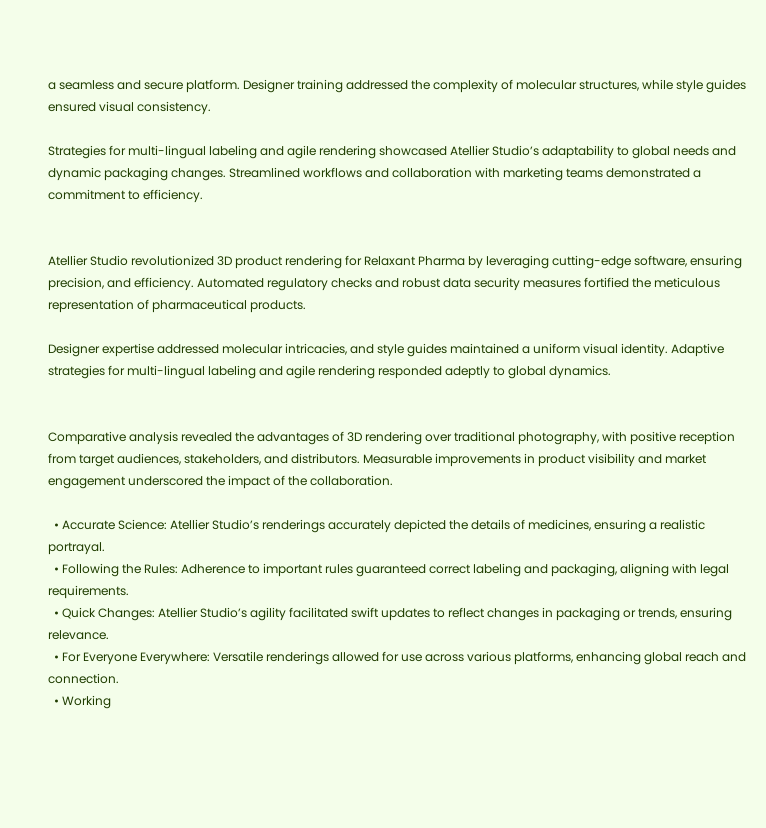a seamless and secure platform. Designer training addressed the complexity of molecular structures, while style guides ensured visual consistency.

Strategies for multi-lingual labeling and agile rendering showcased Atellier Studio’s adaptability to global needs and dynamic packaging changes. Streamlined workflows and collaboration with marketing teams demonstrated a commitment to efficiency.


Atellier Studio revolutionized 3D product rendering for Relaxant Pharma by leveraging cutting-edge software, ensuring precision, and efficiency. Automated regulatory checks and robust data security measures fortified the meticulous representation of pharmaceutical products.

Designer expertise addressed molecular intricacies, and style guides maintained a uniform visual identity. Adaptive strategies for multi-lingual labeling and agile rendering responded adeptly to global dynamics.


Comparative analysis revealed the advantages of 3D rendering over traditional photography, with positive reception from target audiences, stakeholders, and distributors. Measurable improvements in product visibility and market engagement underscored the impact of the collaboration.

  • Accurate Science: Atellier Studio’s renderings accurately depicted the details of medicines, ensuring a realistic portrayal.
  • Following the Rules: Adherence to important rules guaranteed correct labeling and packaging, aligning with legal requirements.
  • Quick Changes: Atellier Studio’s agility facilitated swift updates to reflect changes in packaging or trends, ensuring relevance.
  • For Everyone Everywhere: Versatile renderings allowed for use across various platforms, enhancing global reach and connection.
  • Working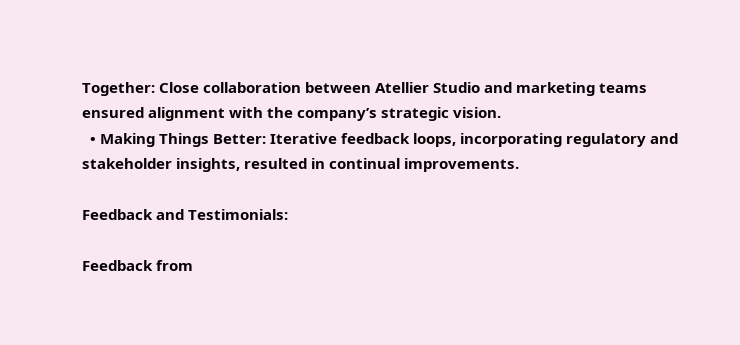Together: Close collaboration between Atellier Studio and marketing teams ensured alignment with the company’s strategic vision.
  • Making Things Better: Iterative feedback loops, incorporating regulatory and stakeholder insights, resulted in continual improvements.

Feedback and Testimonials:

Feedback from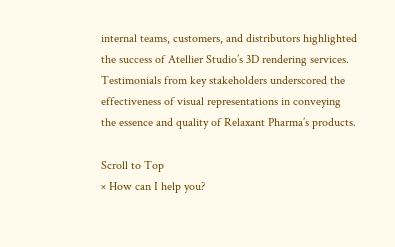internal teams, customers, and distributors highlighted the success of Atellier Studio’s 3D rendering services. Testimonials from key stakeholders underscored the effectiveness of visual representations in conveying the essence and quality of Relaxant Pharma’s products.

Scroll to Top
× How can I help you?